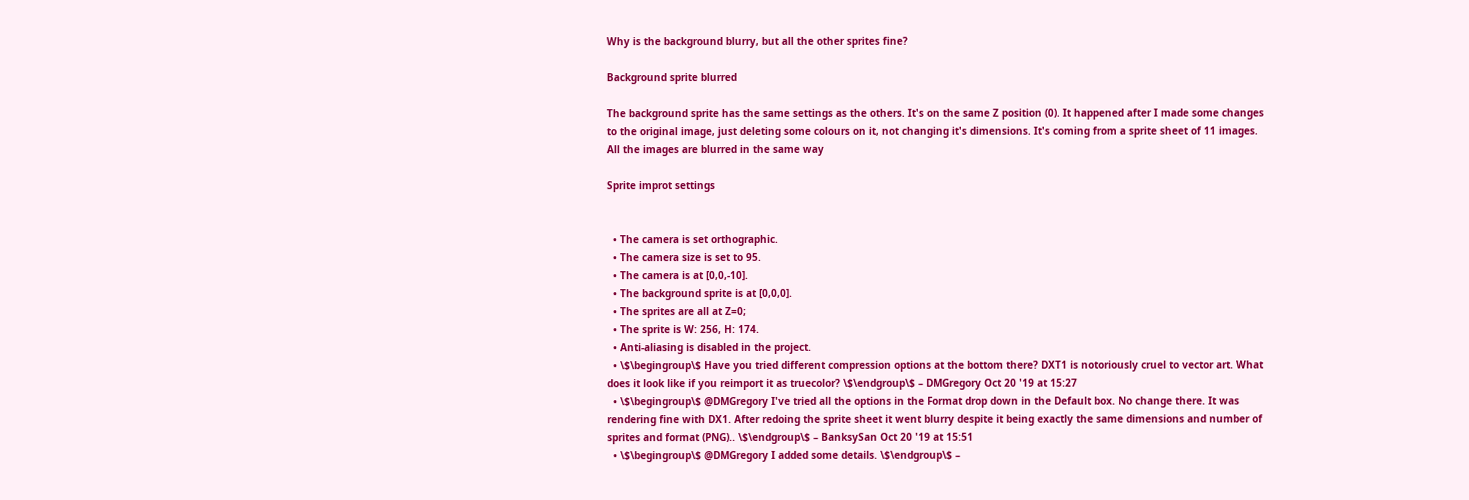Why is the background blurry, but all the other sprites fine?

Background sprite blurred

The background sprite has the same settings as the others. It's on the same Z position (0). It happened after I made some changes to the original image, just deleting some colours on it, not changing it's dimensions. It's coming from a sprite sheet of 11 images. All the images are blurred in the same way

Sprite improt settings


  • The camera is set orthographic.
  • The camera size is set to 95.
  • The camera is at [0,0,-10].
  • The background sprite is at [0,0,0].
  • The sprites are all at Z=0;
  • The sprite is W: 256, H: 174.
  • Anti-aliasing is disabled in the project.
  • \$\begingroup\$ Have you tried different compression options at the bottom there? DXT1 is notoriously cruel to vector art. What does it look like if you reimport it as truecolor? \$\endgroup\$ – DMGregory Oct 20 '19 at 15:27
  • \$\begingroup\$ @DMGregory I've tried all the options in the Format drop down in the Default box. No change there. It was rendering fine with DX1. After redoing the sprite sheet it went blurry despite it being exactly the same dimensions and number of sprites and format (PNG).. \$\endgroup\$ – BanksySan Oct 20 '19 at 15:51
  • \$\begingroup\$ @DMGregory I added some details. \$\endgroup\$ –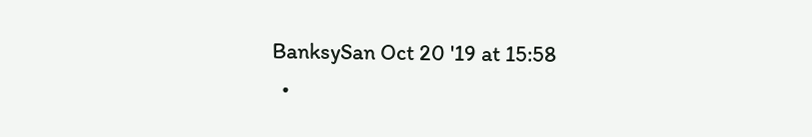BanksySan Oct 20 '19 at 15:58
  •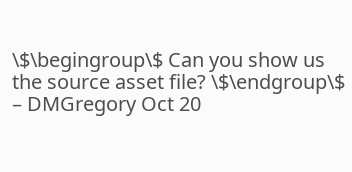\$\begingroup\$ Can you show us the source asset file? \$\endgroup\$ – DMGregory Oct 20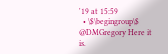'19 at 15:59
  • \$\begingroup\$ @DMGregory Here it is.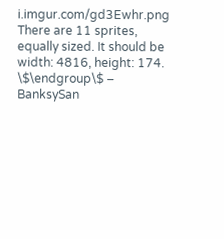i.imgur.com/gd3Ewhr.png There are 11 sprites, equally sized. It should be width: 4816, height: 174. \$\endgroup\$ – BanksySan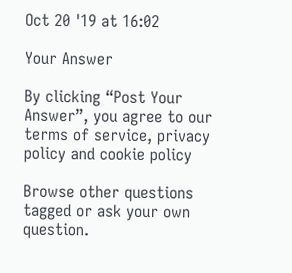Oct 20 '19 at 16:02

Your Answer

By clicking “Post Your Answer”, you agree to our terms of service, privacy policy and cookie policy

Browse other questions tagged or ask your own question.